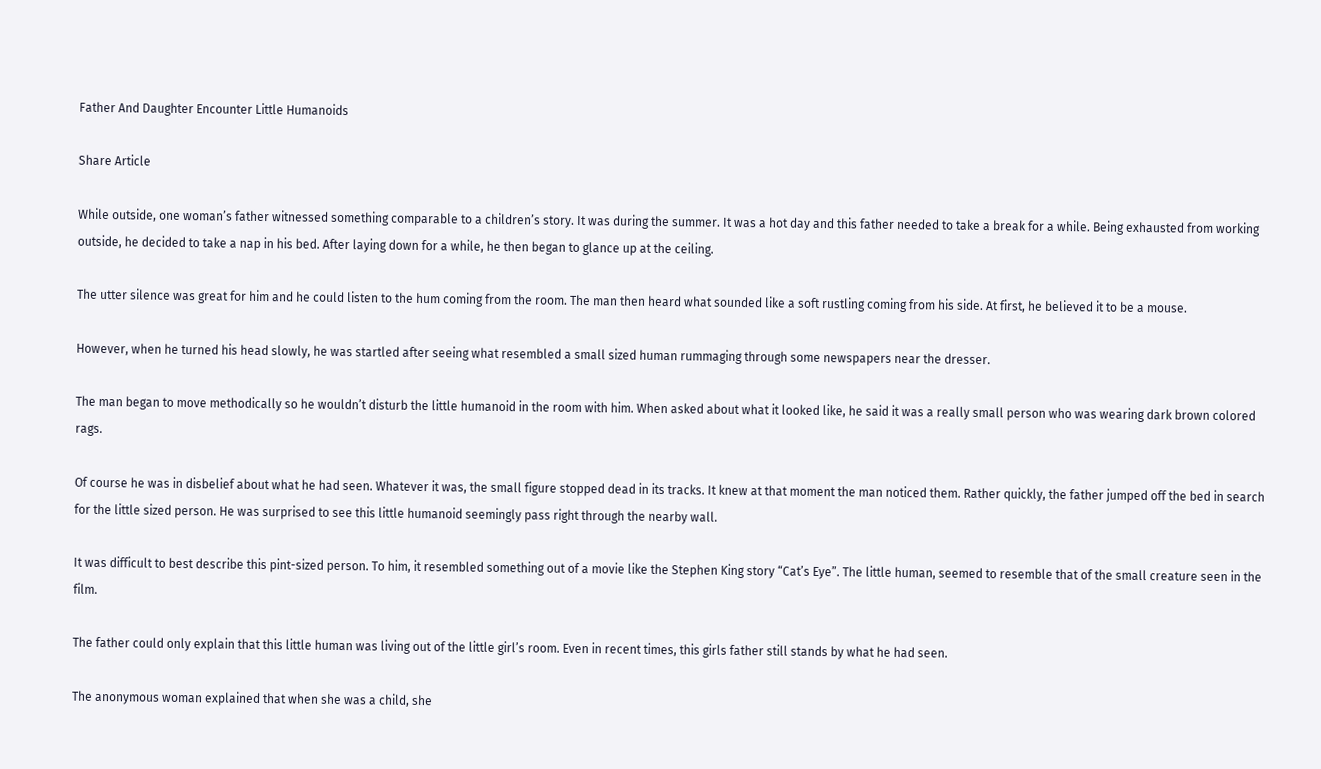Father And Daughter Encounter Little Humanoids

Share Article

While outside, one woman’s father witnessed something comparable to a children’s story. It was during the summer. It was a hot day and this father needed to take a break for a while. Being exhausted from working outside, he decided to take a nap in his bed. After laying down for a while, he then began to glance up at the ceiling.

The utter silence was great for him and he could listen to the hum coming from the room. The man then heard what sounded like a soft rustling coming from his side. At first, he believed it to be a mouse.

However, when he turned his head slowly, he was startled after seeing what resembled a small sized human rummaging through some newspapers near the dresser.

The man began to move methodically so he wouldn’t disturb the little humanoid in the room with him. When asked about what it looked like, he said it was a really small person who was wearing dark brown colored rags.

Of course he was in disbelief about what he had seen. Whatever it was, the small figure stopped dead in its tracks. It knew at that moment the man noticed them. Rather quickly, the father jumped off the bed in search for the little sized person. He was surprised to see this little humanoid seemingly pass right through the nearby wall.

It was difficult to best describe this pint-sized person. To him, it resembled something out of a movie like the Stephen King story “Cat’s Eye”. The little human, seemed to resemble that of the small creature seen in the film.

The father could only explain that this little human was living out of the little girl’s room. Even in recent times, this girls father still stands by what he had seen.

The anonymous woman explained that when she was a child, she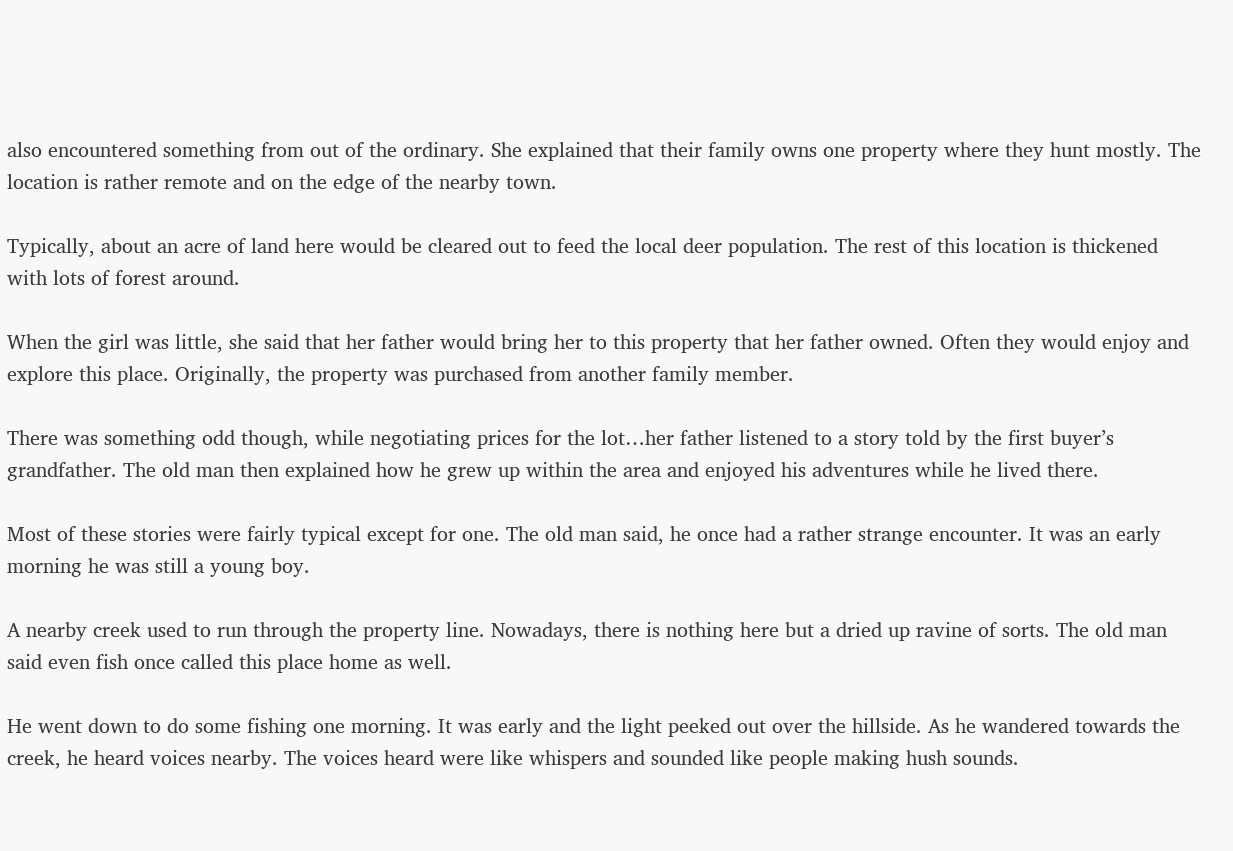also encountered something from out of the ordinary. She explained that their family owns one property where they hunt mostly. The location is rather remote and on the edge of the nearby town.

Typically, about an acre of land here would be cleared out to feed the local deer population. The rest of this location is thickened with lots of forest around.

When the girl was little, she said that her father would bring her to this property that her father owned. Often they would enjoy and explore this place. Originally, the property was purchased from another family member.

There was something odd though, while negotiating prices for the lot…her father listened to a story told by the first buyer’s grandfather. The old man then explained how he grew up within the area and enjoyed his adventures while he lived there.

Most of these stories were fairly typical except for one. The old man said, he once had a rather strange encounter. It was an early morning he was still a young boy.

A nearby creek used to run through the property line. Nowadays, there is nothing here but a dried up ravine of sorts. The old man said even fish once called this place home as well.

He went down to do some fishing one morning. It was early and the light peeked out over the hillside. As he wandered towards the creek, he heard voices nearby. The voices heard were like whispers and sounded like people making hush sounds.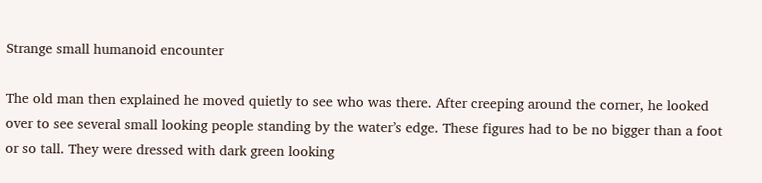Strange small humanoid encounter

The old man then explained he moved quietly to see who was there. After creeping around the corner, he looked over to see several small looking people standing by the water’s edge. These figures had to be no bigger than a foot or so tall. They were dressed with dark green looking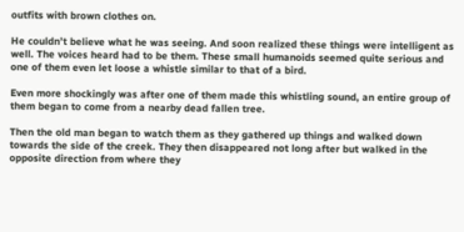outfits with brown clothes on.

He couldn’t believe what he was seeing. And soon realized these things were intelligent as well. The voices heard had to be them. These small humanoids seemed quite serious and one of them even let loose a whistle similar to that of a bird.

Even more shockingly was after one of them made this whistling sound, an entire group of them began to come from a nearby dead fallen tree.

Then the old man began to watch them as they gathered up things and walked down towards the side of the creek. They then disappeared not long after but walked in the opposite direction from where they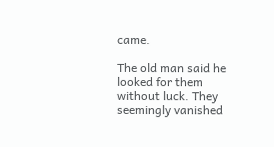came.

The old man said he looked for them without luck. They seemingly vanished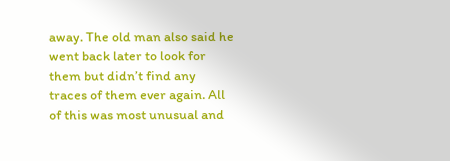away. The old man also said he went back later to look for them but didn’t find any traces of them ever again. All of this was most unusual and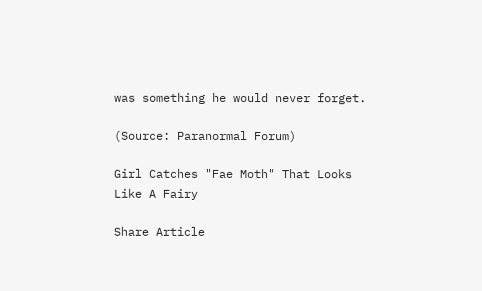was something he would never forget.

(Source: Paranormal Forum)

Girl Catches "Fae Moth" That Looks Like A Fairy

Share Article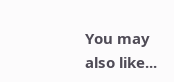You may also like...